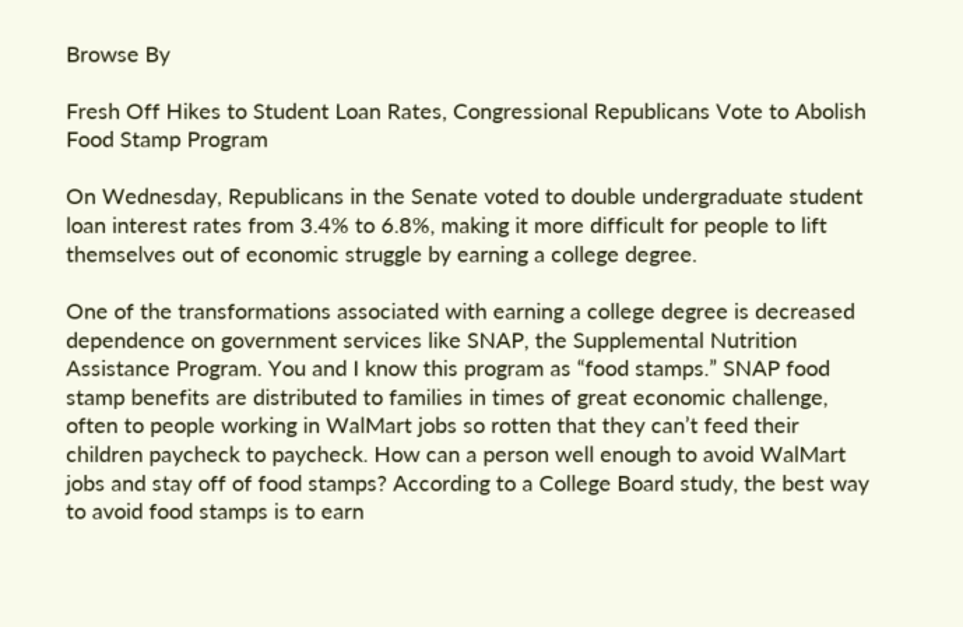Browse By

Fresh Off Hikes to Student Loan Rates, Congressional Republicans Vote to Abolish Food Stamp Program

On Wednesday, Republicans in the Senate voted to double undergraduate student loan interest rates from 3.4% to 6.8%, making it more difficult for people to lift themselves out of economic struggle by earning a college degree.

One of the transformations associated with earning a college degree is decreased dependence on government services like SNAP, the Supplemental Nutrition Assistance Program. You and I know this program as “food stamps.” SNAP food stamp benefits are distributed to families in times of great economic challenge, often to people working in WalMart jobs so rotten that they can’t feed their children paycheck to paycheck. How can a person well enough to avoid WalMart jobs and stay off of food stamps? According to a College Board study, the best way to avoid food stamps is to earn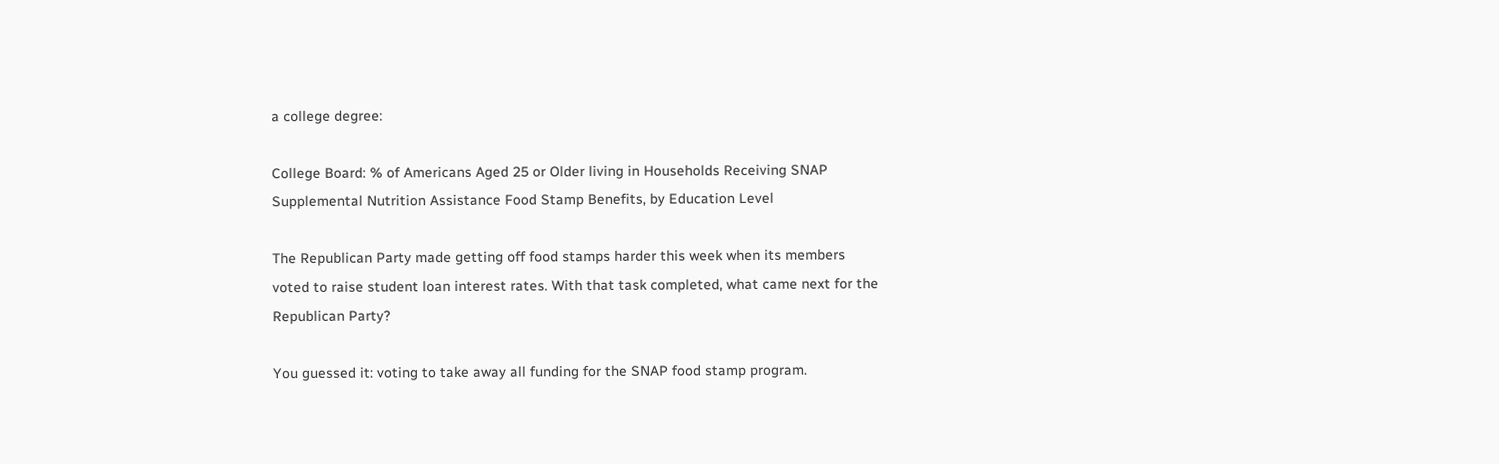a college degree:

College Board: % of Americans Aged 25 or Older living in Households Receiving SNAP Supplemental Nutrition Assistance Food Stamp Benefits, by Education Level

The Republican Party made getting off food stamps harder this week when its members voted to raise student loan interest rates. With that task completed, what came next for the Republican Party?

You guessed it: voting to take away all funding for the SNAP food stamp program.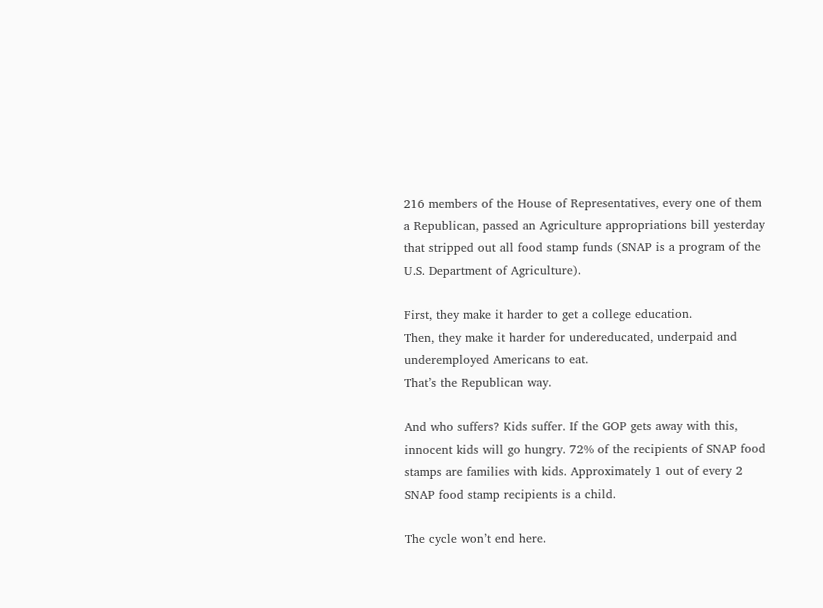216 members of the House of Representatives, every one of them a Republican, passed an Agriculture appropriations bill yesterday that stripped out all food stamp funds (SNAP is a program of the U.S. Department of Agriculture).

First, they make it harder to get a college education.
Then, they make it harder for undereducated, underpaid and underemployed Americans to eat.
That’s the Republican way.

And who suffers? Kids suffer. If the GOP gets away with this, innocent kids will go hungry. 72% of the recipients of SNAP food stamps are families with kids. Approximately 1 out of every 2 SNAP food stamp recipients is a child.

The cycle won’t end here.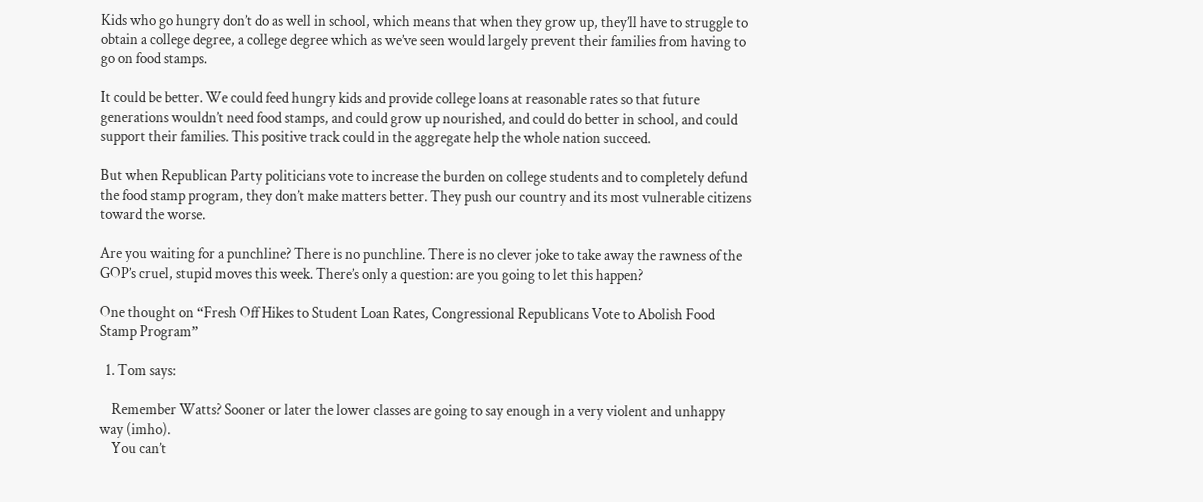Kids who go hungry don’t do as well in school, which means that when they grow up, they’ll have to struggle to obtain a college degree, a college degree which as we’ve seen would largely prevent their families from having to go on food stamps.

It could be better. We could feed hungry kids and provide college loans at reasonable rates so that future generations wouldn’t need food stamps, and could grow up nourished, and could do better in school, and could support their families. This positive track could in the aggregate help the whole nation succeed.

But when Republican Party politicians vote to increase the burden on college students and to completely defund the food stamp program, they don’t make matters better. They push our country and its most vulnerable citizens toward the worse.

Are you waiting for a punchline? There is no punchline. There is no clever joke to take away the rawness of the GOP’s cruel, stupid moves this week. There’s only a question: are you going to let this happen?

One thought on “Fresh Off Hikes to Student Loan Rates, Congressional Republicans Vote to Abolish Food Stamp Program”

  1. Tom says:

    Remember Watts? Sooner or later the lower classes are going to say enough in a very violent and unhappy way (imho).
    You can’t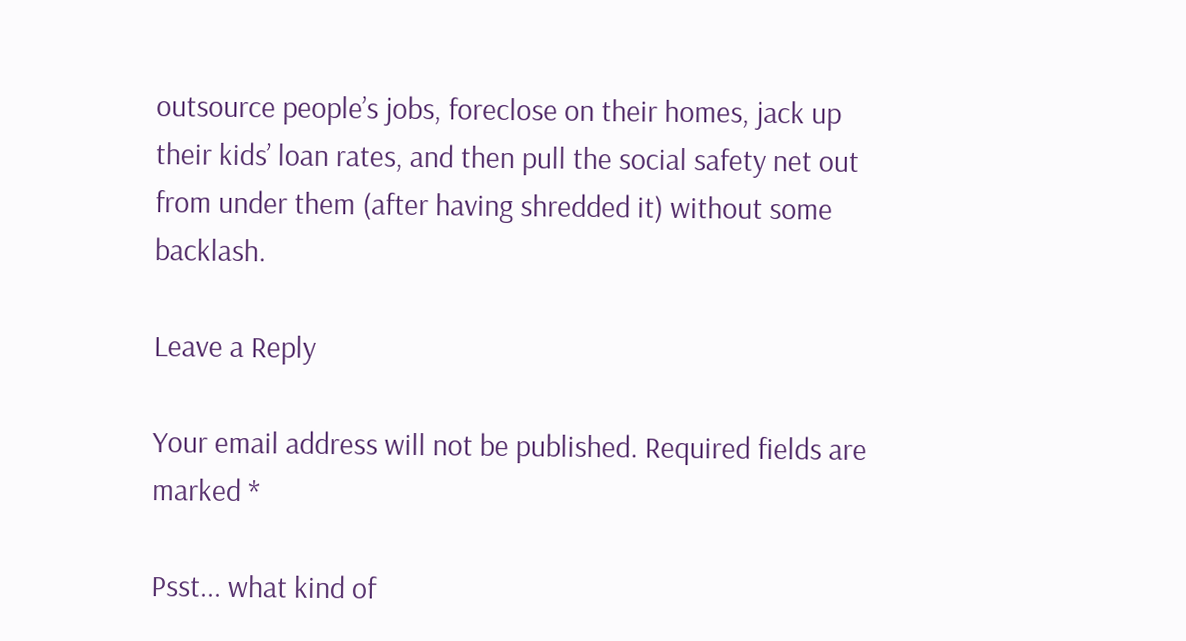outsource people’s jobs, foreclose on their homes, jack up their kids’ loan rates, and then pull the social safety net out from under them (after having shredded it) without some backlash.

Leave a Reply

Your email address will not be published. Required fields are marked *

Psst... what kind of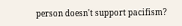person doesn't support pacifism?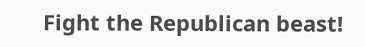Fight the Republican beast!